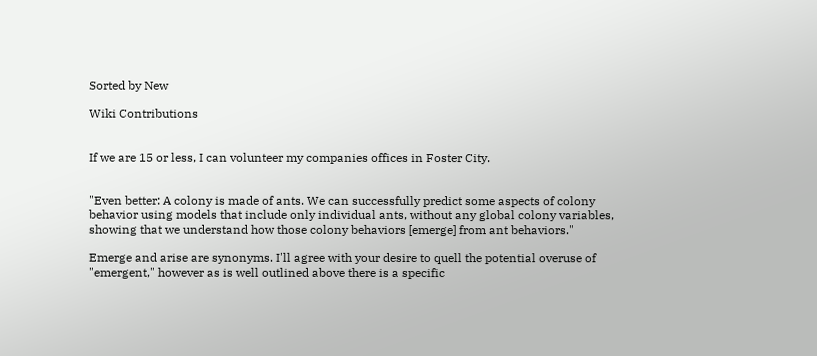Sorted by New

Wiki Contributions


If we are 15 or less, I can volunteer my companies offices in Foster City.


"Even better: A colony is made of ants. We can successfully predict some aspects of colony behavior using models that include only individual ants, without any global colony variables, showing that we understand how those colony behaviors [emerge] from ant behaviors."

Emerge and arise are synonyms. I'll agree with your desire to quell the potential overuse of "emergent," however as is well outlined above there is a specific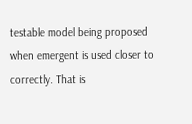testable model being proposed when emergent is used closer to correctly. That is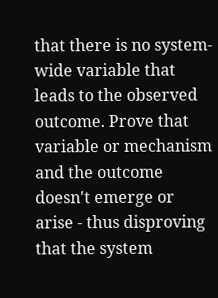that there is no system-wide variable that leads to the observed outcome. Prove that variable or mechanism and the outcome doesn't emerge or arise - thus disproving that the system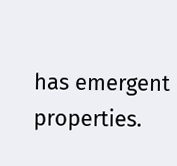has emergent properties.